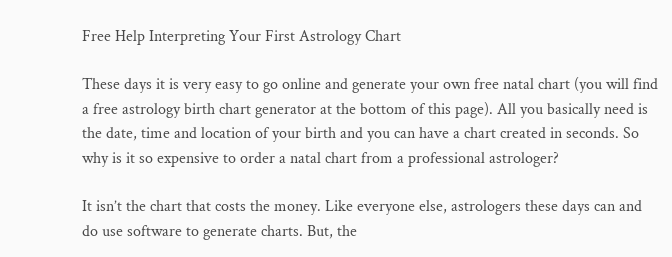Free Help Interpreting Your First Astrology Chart

These days it is very easy to go online and generate your own free natal chart (you will find a free astrology birth chart generator at the bottom of this page). All you basically need is the date, time and location of your birth and you can have a chart created in seconds. So why is it so expensive to order a natal chart from a professional astrologer?

It isn’t the chart that costs the money. Like everyone else, astrologers these days can and do use software to generate charts. But, the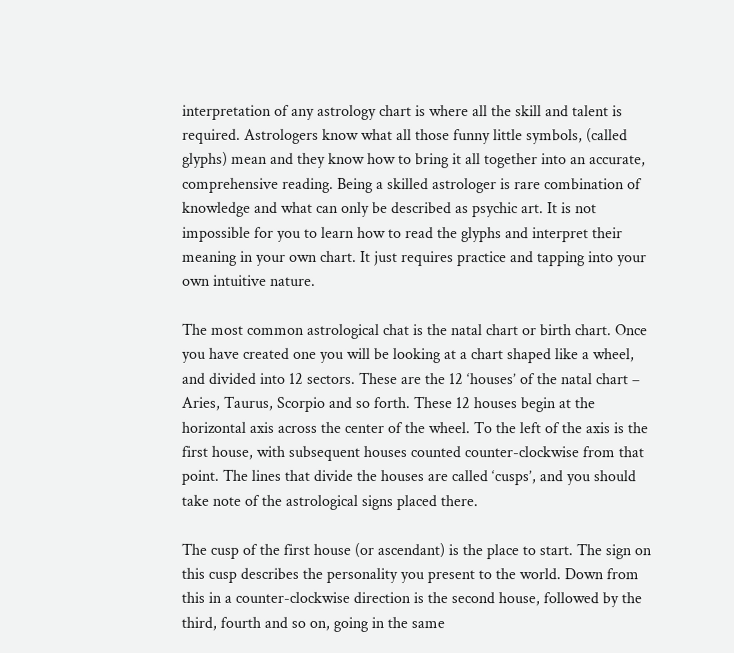interpretation of any astrology chart is where all the skill and talent is required. Astrologers know what all those funny little symbols, (called glyphs) mean and they know how to bring it all together into an accurate, comprehensive reading. Being a skilled astrologer is rare combination of knowledge and what can only be described as psychic art. It is not impossible for you to learn how to read the glyphs and interpret their meaning in your own chart. It just requires practice and tapping into your own intuitive nature.

The most common astrological chat is the natal chart or birth chart. Once you have created one you will be looking at a chart shaped like a wheel, and divided into 12 sectors. These are the 12 ‘houses’ of the natal chart – Aries, Taurus, Scorpio and so forth. These 12 houses begin at the horizontal axis across the center of the wheel. To the left of the axis is the first house, with subsequent houses counted counter-clockwise from that point. The lines that divide the houses are called ‘cusps’, and you should take note of the astrological signs placed there.

The cusp of the first house (or ascendant) is the place to start. The sign on this cusp describes the personality you present to the world. Down from this in a counter-clockwise direction is the second house, followed by the third, fourth and so on, going in the same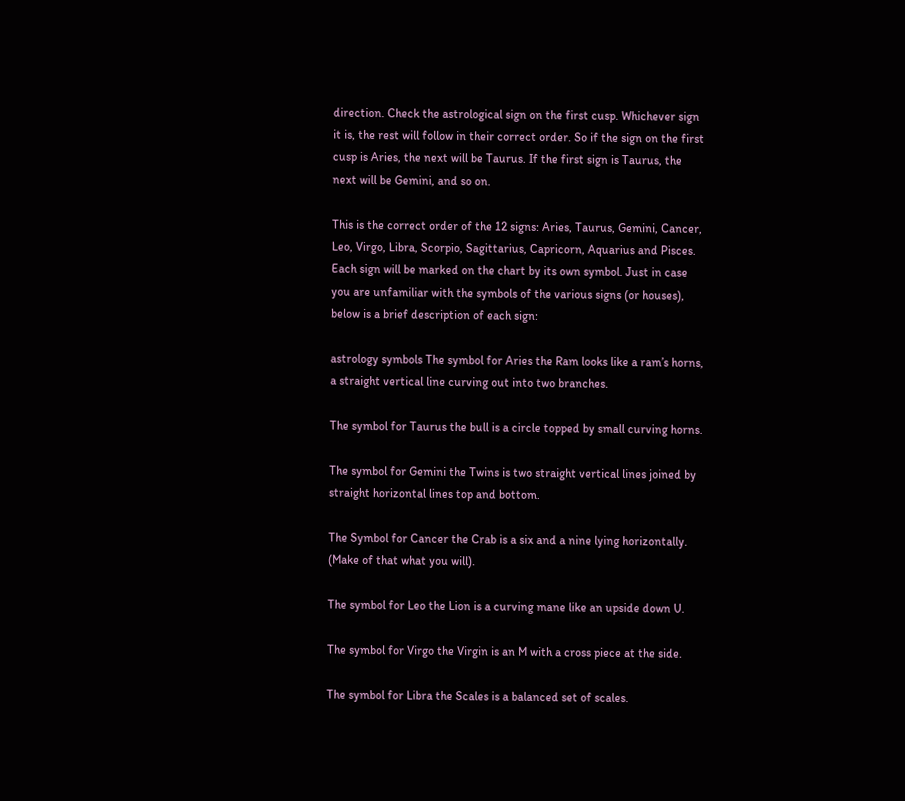direction. Check the astrological sign on the first cusp. Whichever sign it is, the rest will follow in their correct order. So if the sign on the first cusp is Aries, the next will be Taurus. If the first sign is Taurus, the next will be Gemini, and so on.

This is the correct order of the 12 signs: Aries, Taurus, Gemini, Cancer, Leo, Virgo, Libra, Scorpio, Sagittarius, Capricorn, Aquarius and Pisces. Each sign will be marked on the chart by its own symbol. Just in case you are unfamiliar with the symbols of the various signs (or houses), below is a brief description of each sign:

astrology symbols The symbol for Aries the Ram looks like a ram’s horns, a straight vertical line curving out into two branches.

The symbol for Taurus the bull is a circle topped by small curving horns.

The symbol for Gemini the Twins is two straight vertical lines joined by straight horizontal lines top and bottom.

The Symbol for Cancer the Crab is a six and a nine lying horizontally. (Make of that what you will).

The symbol for Leo the Lion is a curving mane like an upside down U.

The symbol for Virgo the Virgin is an M with a cross piece at the side.

The symbol for Libra the Scales is a balanced set of scales.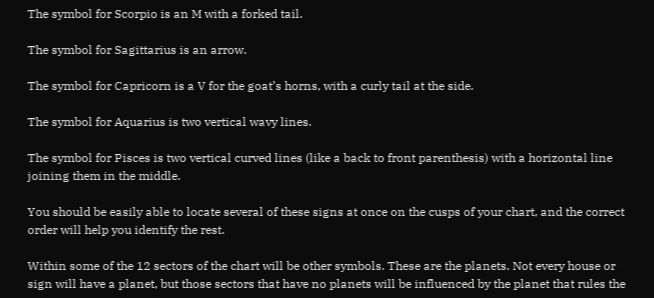The symbol for Scorpio is an M with a forked tail.

The symbol for Sagittarius is an arrow.

The symbol for Capricorn is a V for the goat’s horns, with a curly tail at the side.

The symbol for Aquarius is two vertical wavy lines.

The symbol for Pisces is two vertical curved lines (like a back to front parenthesis) with a horizontal line joining them in the middle.

You should be easily able to locate several of these signs at once on the cusps of your chart, and the correct order will help you identify the rest.

Within some of the 12 sectors of the chart will be other symbols. These are the planets. Not every house or sign will have a planet, but those sectors that have no planets will be influenced by the planet that rules the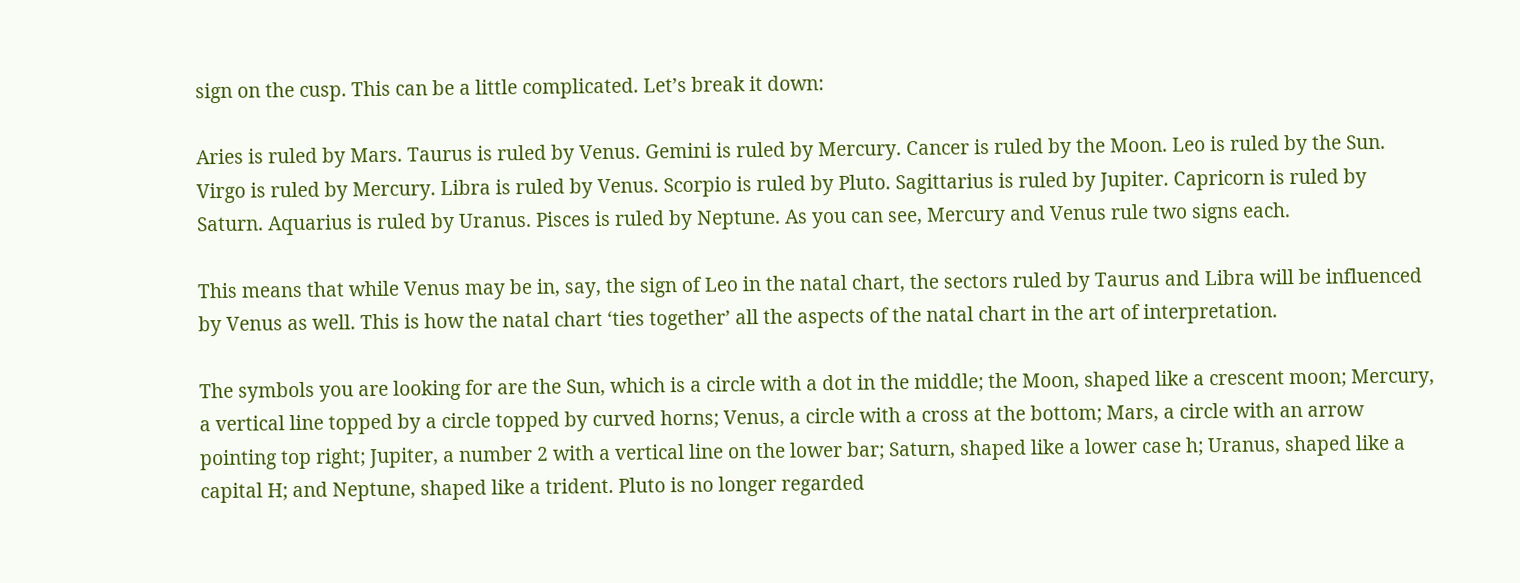sign on the cusp. This can be a little complicated. Let’s break it down:

Aries is ruled by Mars. Taurus is ruled by Venus. Gemini is ruled by Mercury. Cancer is ruled by the Moon. Leo is ruled by the Sun. Virgo is ruled by Mercury. Libra is ruled by Venus. Scorpio is ruled by Pluto. Sagittarius is ruled by Jupiter. Capricorn is ruled by Saturn. Aquarius is ruled by Uranus. Pisces is ruled by Neptune. As you can see, Mercury and Venus rule two signs each.

This means that while Venus may be in, say, the sign of Leo in the natal chart, the sectors ruled by Taurus and Libra will be influenced by Venus as well. This is how the natal chart ‘ties together’ all the aspects of the natal chart in the art of interpretation.

The symbols you are looking for are the Sun, which is a circle with a dot in the middle; the Moon, shaped like a crescent moon; Mercury, a vertical line topped by a circle topped by curved horns; Venus, a circle with a cross at the bottom; Mars, a circle with an arrow pointing top right; Jupiter, a number 2 with a vertical line on the lower bar; Saturn, shaped like a lower case h; Uranus, shaped like a capital H; and Neptune, shaped like a trident. Pluto is no longer regarded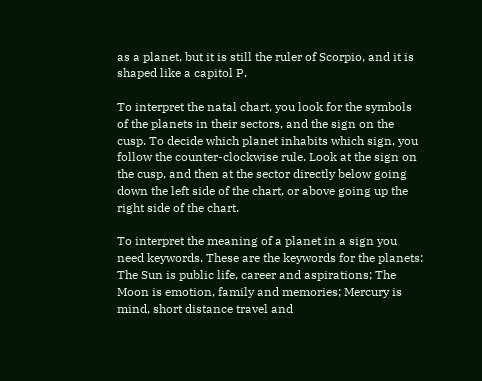as a planet, but it is still the ruler of Scorpio, and it is shaped like a capitol P.

To interpret the natal chart, you look for the symbols of the planets in their sectors, and the sign on the cusp. To decide which planet inhabits which sign, you follow the counter-clockwise rule. Look at the sign on the cusp, and then at the sector directly below going down the left side of the chart, or above going up the right side of the chart.

To interpret the meaning of a planet in a sign you need keywords. These are the keywords for the planets: The Sun is public life, career and aspirations; The Moon is emotion, family and memories; Mercury is mind, short distance travel and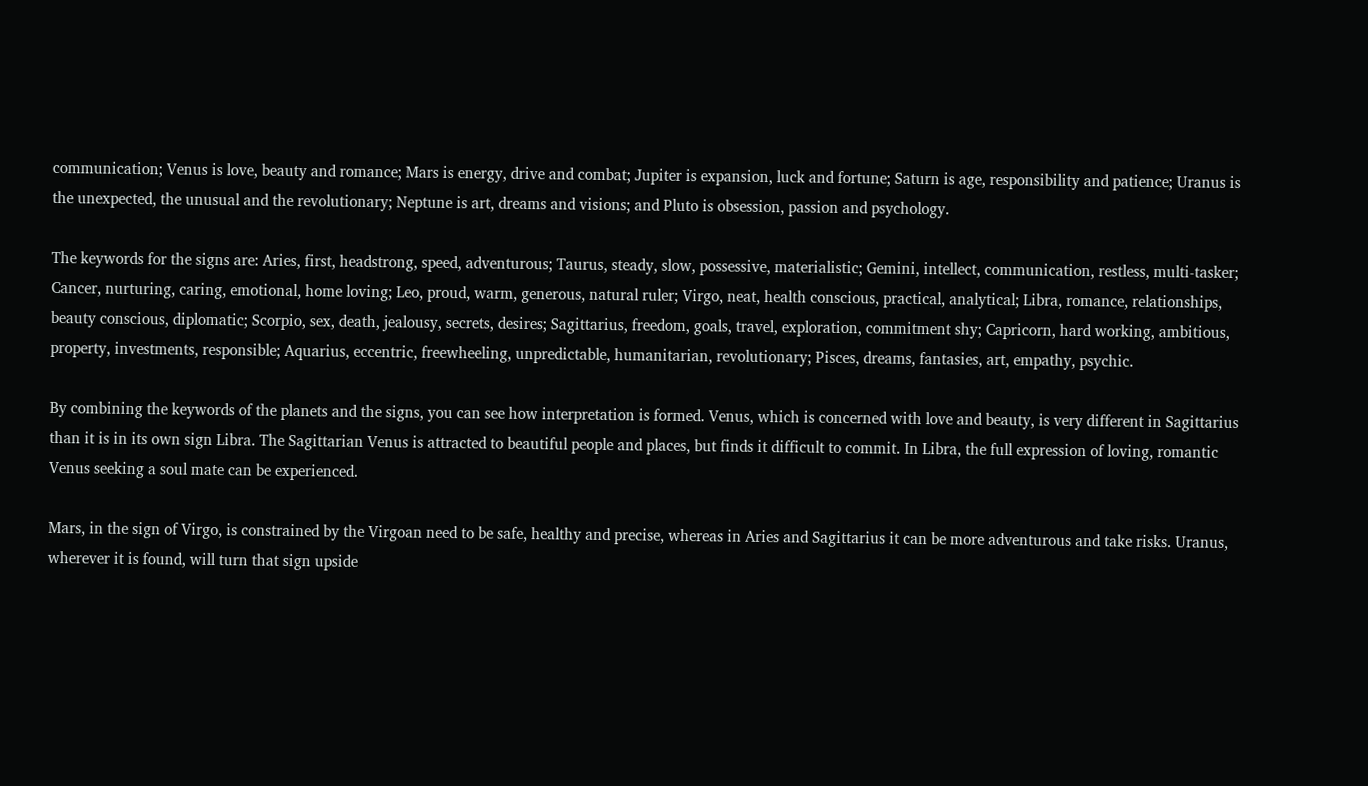communication; Venus is love, beauty and romance; Mars is energy, drive and combat; Jupiter is expansion, luck and fortune; Saturn is age, responsibility and patience; Uranus is the unexpected, the unusual and the revolutionary; Neptune is art, dreams and visions; and Pluto is obsession, passion and psychology.

The keywords for the signs are: Aries, first, headstrong, speed, adventurous; Taurus, steady, slow, possessive, materialistic; Gemini, intellect, communication, restless, multi-tasker; Cancer, nurturing, caring, emotional, home loving; Leo, proud, warm, generous, natural ruler; Virgo, neat, health conscious, practical, analytical; Libra, romance, relationships, beauty conscious, diplomatic; Scorpio, sex, death, jealousy, secrets, desires; Sagittarius, freedom, goals, travel, exploration, commitment shy; Capricorn, hard working, ambitious, property, investments, responsible; Aquarius, eccentric, freewheeling, unpredictable, humanitarian, revolutionary; Pisces, dreams, fantasies, art, empathy, psychic.

By combining the keywords of the planets and the signs, you can see how interpretation is formed. Venus, which is concerned with love and beauty, is very different in Sagittarius than it is in its own sign Libra. The Sagittarian Venus is attracted to beautiful people and places, but finds it difficult to commit. In Libra, the full expression of loving, romantic Venus seeking a soul mate can be experienced.

Mars, in the sign of Virgo, is constrained by the Virgoan need to be safe, healthy and precise, whereas in Aries and Sagittarius it can be more adventurous and take risks. Uranus, wherever it is found, will turn that sign upside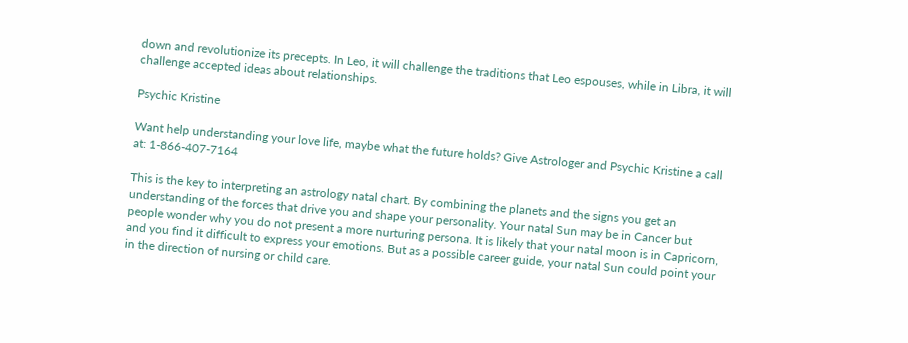down and revolutionize its precepts. In Leo, it will challenge the traditions that Leo espouses, while in Libra, it will challenge accepted ideas about relationships.

Psychic Kristine

Want help understanding your love life, maybe what the future holds? Give Astrologer and Psychic Kristine a call at: 1-866-407-7164

This is the key to interpreting an astrology natal chart. By combining the planets and the signs you get an understanding of the forces that drive you and shape your personality. Your natal Sun may be in Cancer but people wonder why you do not present a more nurturing persona. It is likely that your natal moon is in Capricorn, and you find it difficult to express your emotions. But as a possible career guide, your natal Sun could point your in the direction of nursing or child care.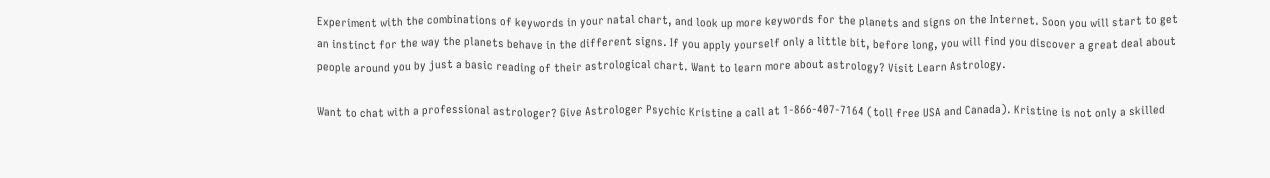Experiment with the combinations of keywords in your natal chart, and look up more keywords for the planets and signs on the Internet. Soon you will start to get an instinct for the way the planets behave in the different signs. If you apply yourself only a little bit, before long, you will find you discover a great deal about people around you by just a basic reading of their astrological chart. Want to learn more about astrology? Visit Learn Astrology.

Want to chat with a professional astrologer? Give Astrologer Psychic Kristine a call at 1-866-407-7164 (toll free USA and Canada). Kristine is not only a skilled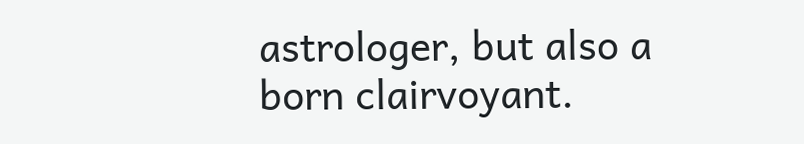astrologer, but also a born clairvoyant.